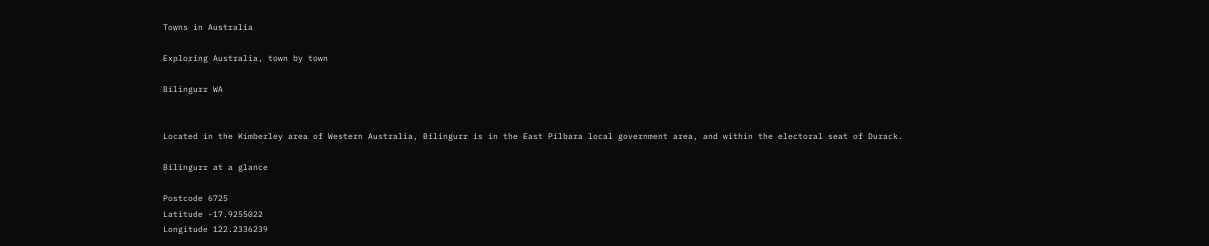Towns in Australia

Exploring Australia, town by town

Bilingurr WA


Located in the Kimberley area of Western Australia, Bilingurr is in the East Pilbara local government area, and within the electoral seat of Durack.

Bilingurr at a glance

Postcode 6725
Latitude -17.9255022
Longitude 122.2336239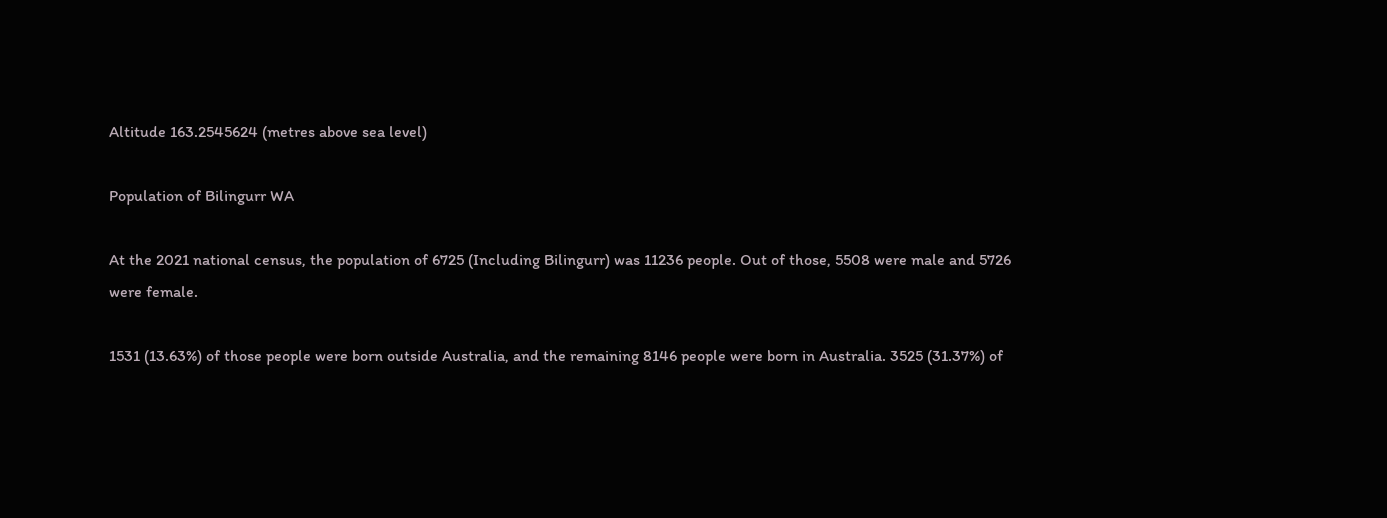Altitude 163.2545624 (metres above sea level)

Population of Bilingurr WA

At the 2021 national census, the population of 6725 (Including Bilingurr) was 11236 people. Out of those, 5508 were male and 5726 were female.

1531 (13.63%) of those people were born outside Australia, and the remaining 8146 people were born in Australia. 3525 (31.37%) of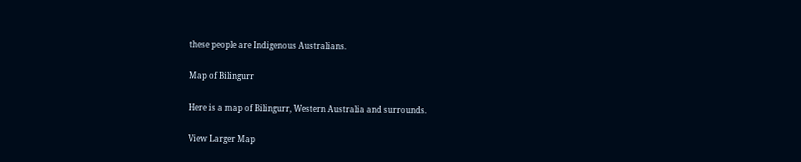these people are Indigenous Australians.

Map of Bilingurr

Here is a map of Bilingurr, Western Australia and surrounds.

View Larger Map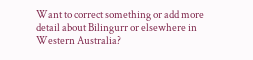Want to correct something or add more detail about Bilingurr or elsewhere in Western Australia?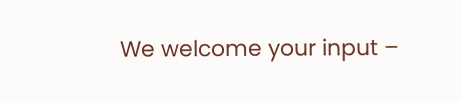We welcome your input –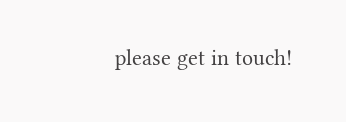please get in touch!